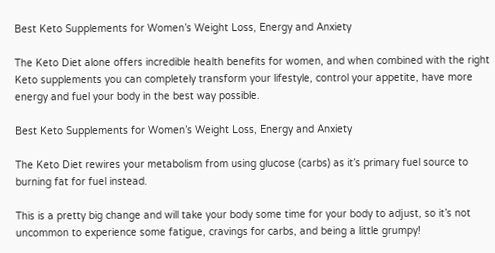Best Keto Supplements for Women’s Weight Loss, Energy and Anxiety

The Keto Diet alone offers incredible health benefits for women, and when combined with the right Keto supplements you can completely transform your lifestyle, control your appetite, have more energy and fuel your body in the best way possible.

Best Keto Supplements for Women’s Weight Loss, Energy and Anxiety

The Keto Diet rewires your metabolism from using glucose (carbs) as it’s primary fuel source to burning fat for fuel instead.

This is a pretty big change and will take your body some time for your body to adjust, so it’s not uncommon to experience some fatigue, cravings for carbs, and being a little grumpy!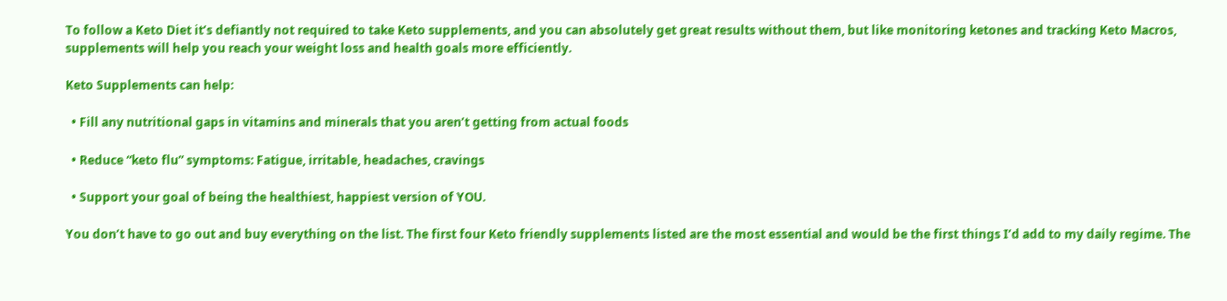To follow a Keto Diet it’s defiantly not required to take Keto supplements, and you can absolutely get great results without them, but like monitoring ketones and tracking Keto Macros, supplements will help you reach your weight loss and health goals more efficiently.

Keto Supplements can help:

  • Fill any nutritional gaps in vitamins and minerals that you aren’t getting from actual foods

  • Reduce “keto flu” symptoms: Fatigue, irritable, headaches, cravings

  • Support your goal of being the healthiest, happiest version of YOU.

You don’t have to go out and buy everything on the list. The first four Keto friendly supplements listed are the most essential and would be the first things I’d add to my daily regime. The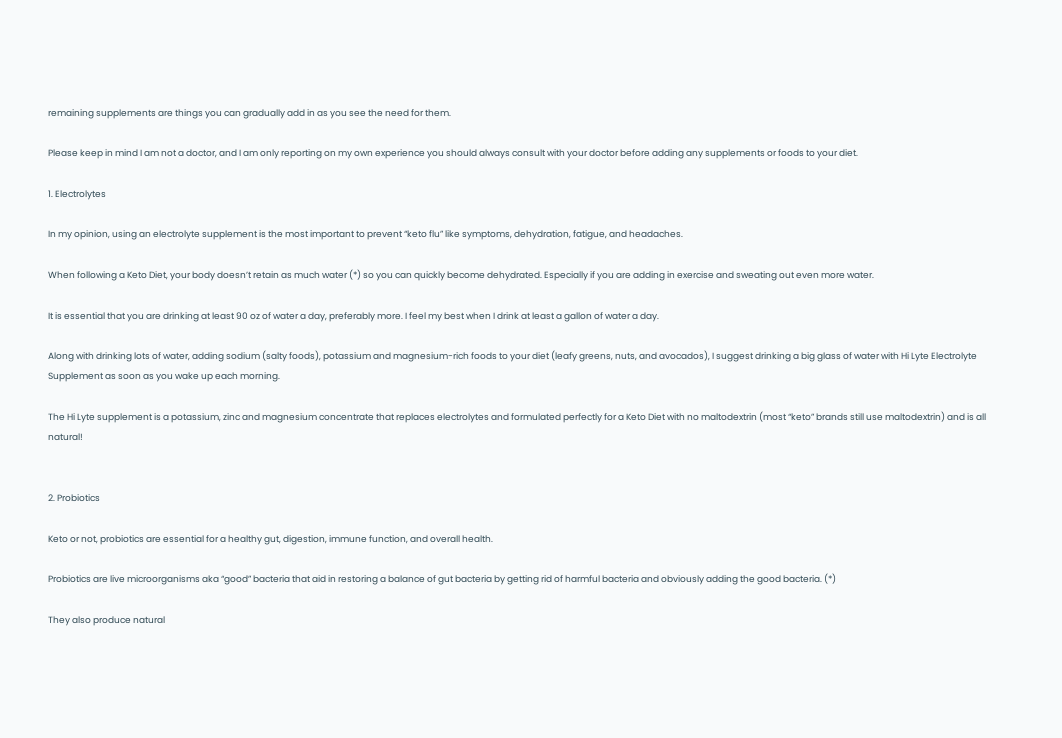remaining supplements are things you can gradually add in as you see the need for them.

Please keep in mind I am not a doctor, and I am only reporting on my own experience you should always consult with your doctor before adding any supplements or foods to your diet.

1. Electrolytes

In my opinion, using an electrolyte supplement is the most important to prevent “keto flu” like symptoms, dehydration, fatigue, and headaches.

When following a Keto Diet, your body doesn’t retain as much water (*) so you can quickly become dehydrated. Especially if you are adding in exercise and sweating out even more water.

It is essential that you are drinking at least 90 oz of water a day, preferably more. I feel my best when I drink at least a gallon of water a day.

Along with drinking lots of water, adding sodium (salty foods), potassium and magnesium-rich foods to your diet (leafy greens, nuts, and avocados), I suggest drinking a big glass of water with Hi Lyte Electrolyte Supplement as soon as you wake up each morning.

The Hi Lyte supplement is a potassium, zinc and magnesium concentrate that replaces electrolytes and formulated perfectly for a Keto Diet with no maltodextrin (most “keto” brands still use maltodextrin) and is all natural!


2. Probiotics

Keto or not, probiotics are essential for a healthy gut, digestion, immune function, and overall health.

Probiotics are live microorganisms aka “good” bacteria that aid in restoring a balance of gut bacteria by getting rid of harmful bacteria and obviously adding the good bacteria. (*)

They also produce natural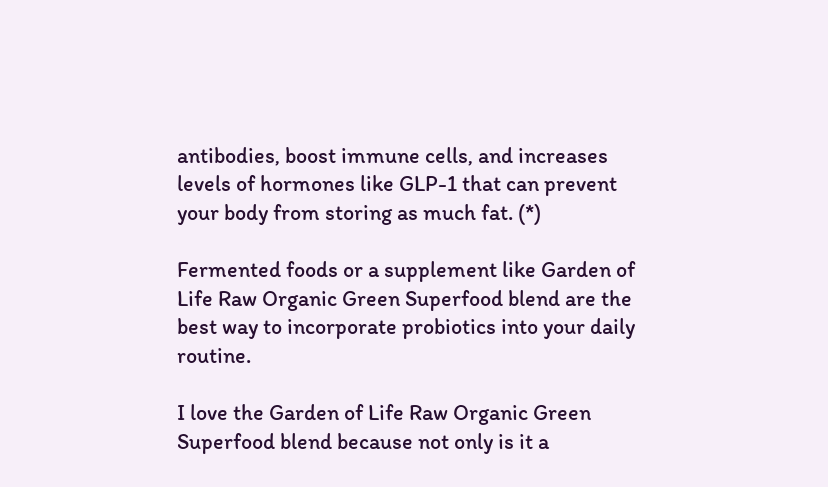antibodies, boost immune cells, and increases levels of hormones like GLP-1 that can prevent your body from storing as much fat. (*)

Fermented foods or a supplement like Garden of Life Raw Organic Green Superfood blend are the best way to incorporate probiotics into your daily routine.

I love the Garden of Life Raw Organic Green Superfood blend because not only is it a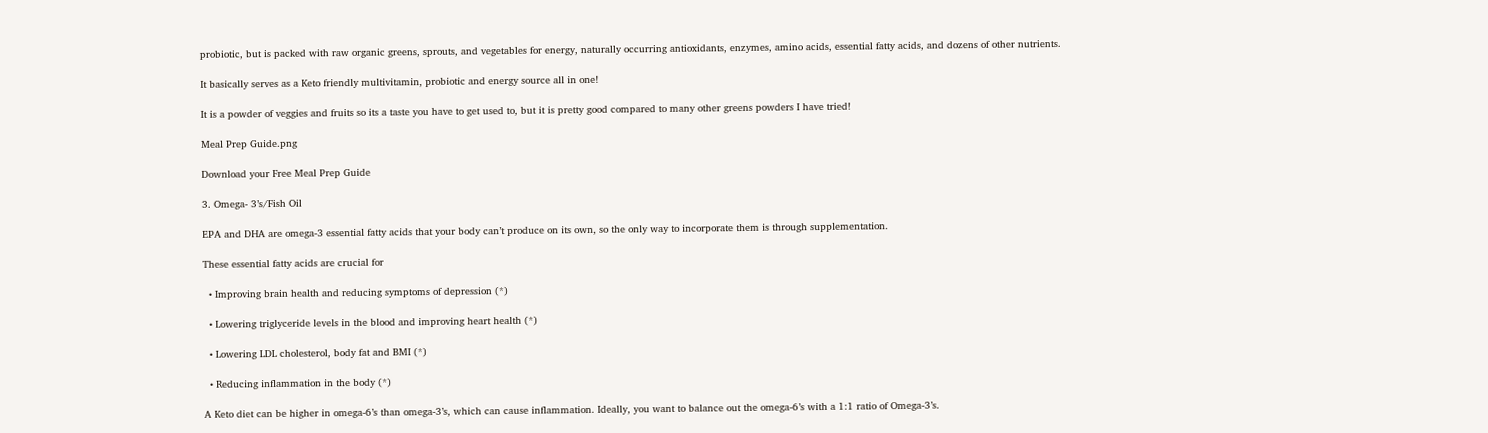probiotic, but is packed with raw organic greens, sprouts, and vegetables for energy, naturally occurring antioxidants, enzymes, amino acids, essential fatty acids, and dozens of other nutrients.

It basically serves as a Keto friendly multivitamin, probiotic and energy source all in one!

It is a powder of veggies and fruits so its a taste you have to get used to, but it is pretty good compared to many other greens powders I have tried!

Meal Prep Guide.png

Download your Free Meal Prep Guide

3. Omega- 3’s/Fish Oil

EPA and DHA are omega-3 essential fatty acids that your body can’t produce on its own, so the only way to incorporate them is through supplementation.

These essential fatty acids are crucial for

  • Improving brain health and reducing symptoms of depression (*)

  • Lowering triglyceride levels in the blood and improving heart health (*)

  • Lowering LDL cholesterol, body fat and BMI (*)

  • Reducing inflammation in the body (*)

A Keto diet can be higher in omega-6’s than omega-3’s, which can cause inflammation. Ideally, you want to balance out the omega-6’s with a 1:1 ratio of Omega-3’s.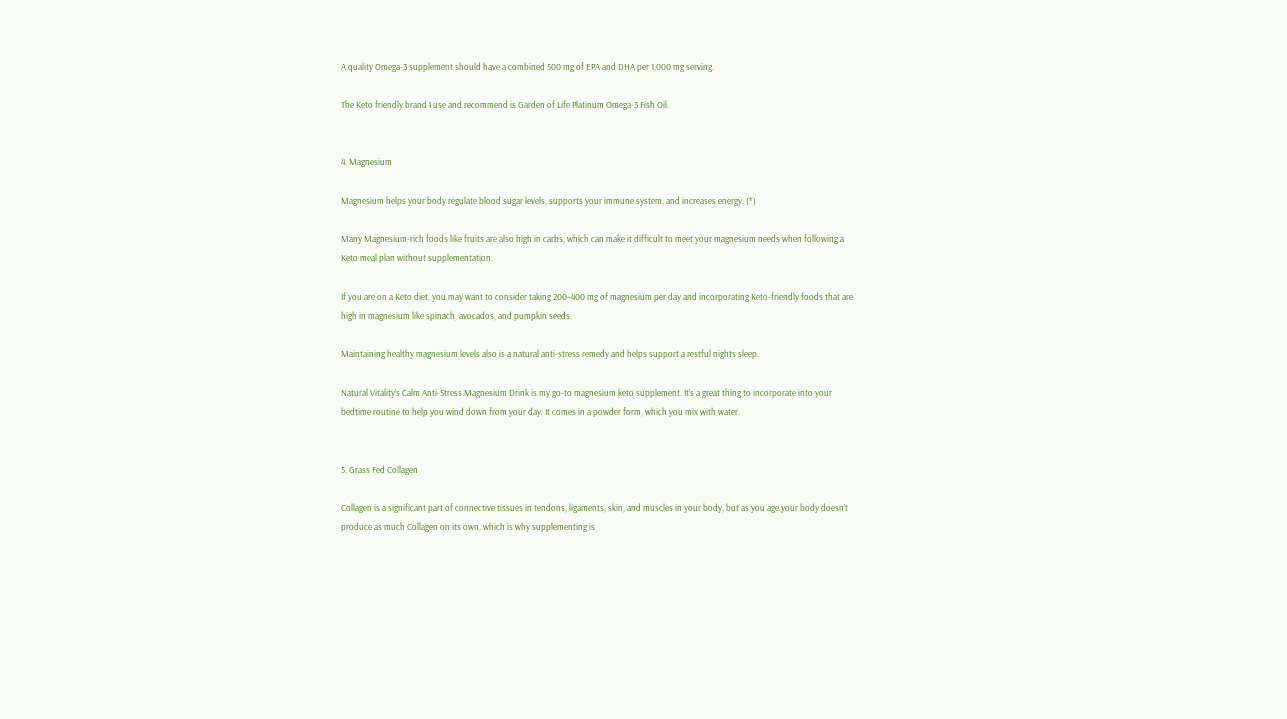A quality Omega-3 supplement should have a combined 500 mg of EPA and DHA per 1,000 mg serving.

The Keto friendly brand I use and recommend is Garden of Life Platinum Omega-3 Fish Oil.


4. Magnesium

Magnesium helps your body regulate blood sugar levels, supports your immune system, and increases energy. (*)

Many Magnesium-rich foods like fruits are also high in carbs, which can make it difficult to meet your magnesium needs when following a Keto meal plan without supplementation.

If you are on a Keto diet, you may want to consider taking 200–400 mg of magnesium per day and incorporating Keto-friendly foods that are high in magnesium like spinach, avocados, and pumpkin seeds.

Maintaining healthy magnesium levels also is a natural anti-stress remedy and helps support a restful nights sleep.

Natural Vitality’s Calm Anti-Stress Magnesium Drink is my go-to magnesium keto supplement. It’s a great thing to incorporate into your bedtime routine to help you wind down from your day. It comes in a powder form, which you mix with water.


5. Grass Fed Collagen

Collagen is a significant part of connective tissues in tendons, ligaments, skin, and muscles in your body, but as you age your body doesn’t produce as much Collagen on its own, which is why supplementing is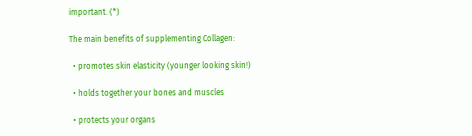important. (*)

The main benefits of supplementing Collagen:

  • promotes skin elasticity (younger looking skin!)

  • holds together your bones and muscles

  • protects your organs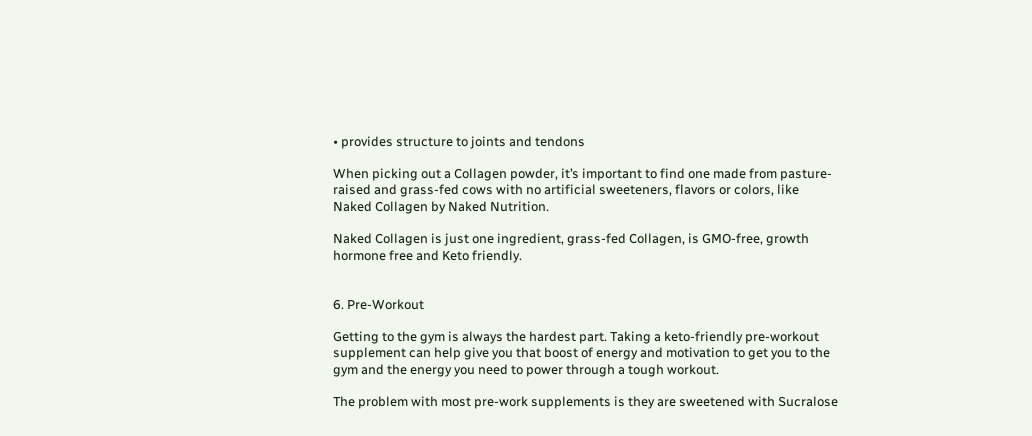• provides structure to joints and tendons

When picking out a Collagen powder, it’s important to find one made from pasture-raised and grass-fed cows with no artificial sweeteners, flavors or colors, like Naked Collagen by Naked Nutrition.

Naked Collagen is just one ingredient, grass-fed Collagen, is GMO-free, growth hormone free and Keto friendly.


6. Pre-Workout

Getting to the gym is always the hardest part. Taking a keto-friendly pre-workout supplement can help give you that boost of energy and motivation to get you to the gym and the energy you need to power through a tough workout.

The problem with most pre-work supplements is they are sweetened with Sucralose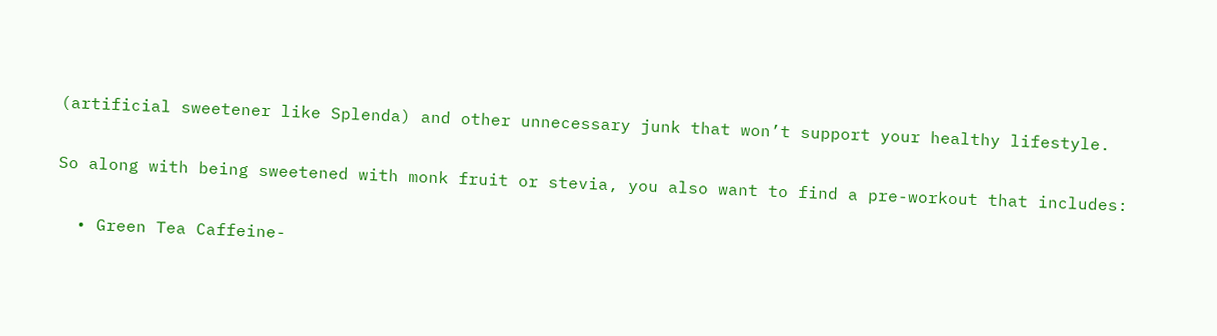(artificial sweetener like Splenda) and other unnecessary junk that won’t support your healthy lifestyle.

So along with being sweetened with monk fruit or stevia, you also want to find a pre-workout that includes:

  • Green Tea Caffeine-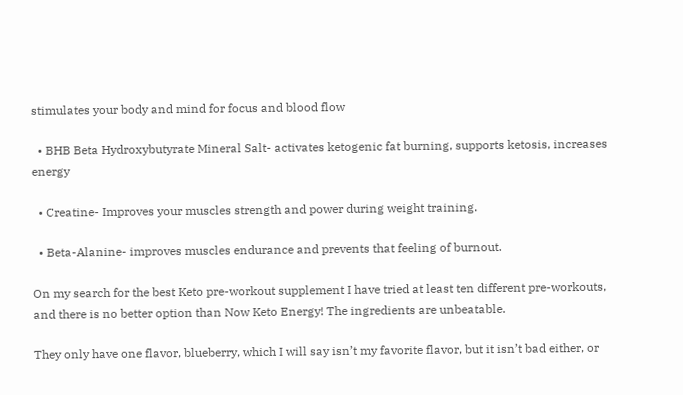stimulates your body and mind for focus and blood flow

  • BHB Beta Hydroxybutyrate Mineral Salt- activates ketogenic fat burning, supports ketosis, increases energy

  • Creatine- Improves your muscles strength and power during weight training.

  • Beta-Alanine- improves muscles endurance and prevents that feeling of burnout.

On my search for the best Keto pre-workout supplement I have tried at least ten different pre-workouts, and there is no better option than Now Keto Energy! The ingredients are unbeatable.

They only have one flavor, blueberry, which I will say isn’t my favorite flavor, but it isn’t bad either, or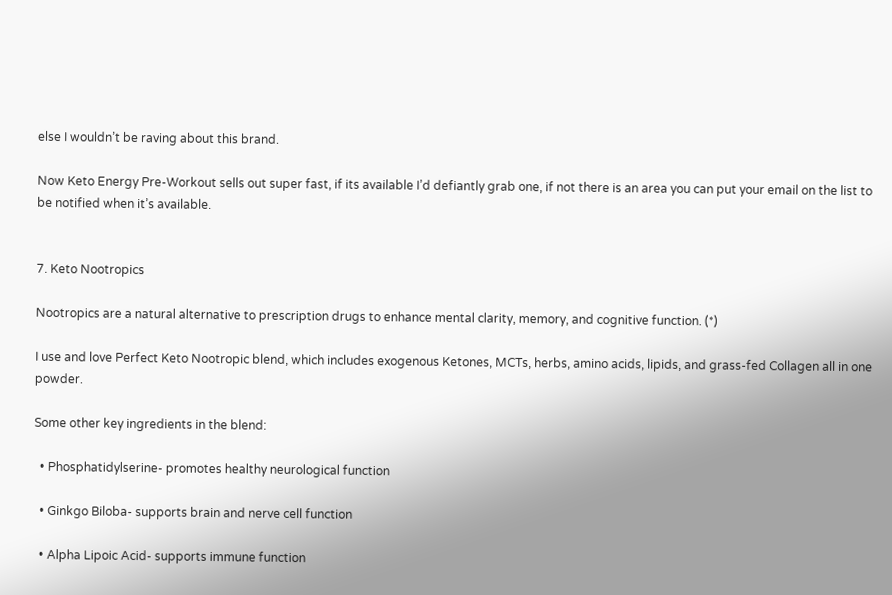else I wouldn’t be raving about this brand.

Now Keto Energy Pre-Workout sells out super fast, if its available I’d defiantly grab one, if not there is an area you can put your email on the list to be notified when it’s available.


7. Keto Nootropics

Nootropics are a natural alternative to prescription drugs to enhance mental clarity, memory, and cognitive function. (*)

I use and love Perfect Keto Nootropic blend, which includes exogenous Ketones, MCTs, herbs, amino acids, lipids, and grass-fed Collagen all in one powder.

Some other key ingredients in the blend:

  • Phosphatidylserine- promotes healthy neurological function

  • Ginkgo Biloba- supports brain and nerve cell function

  • Alpha Lipoic Acid- supports immune function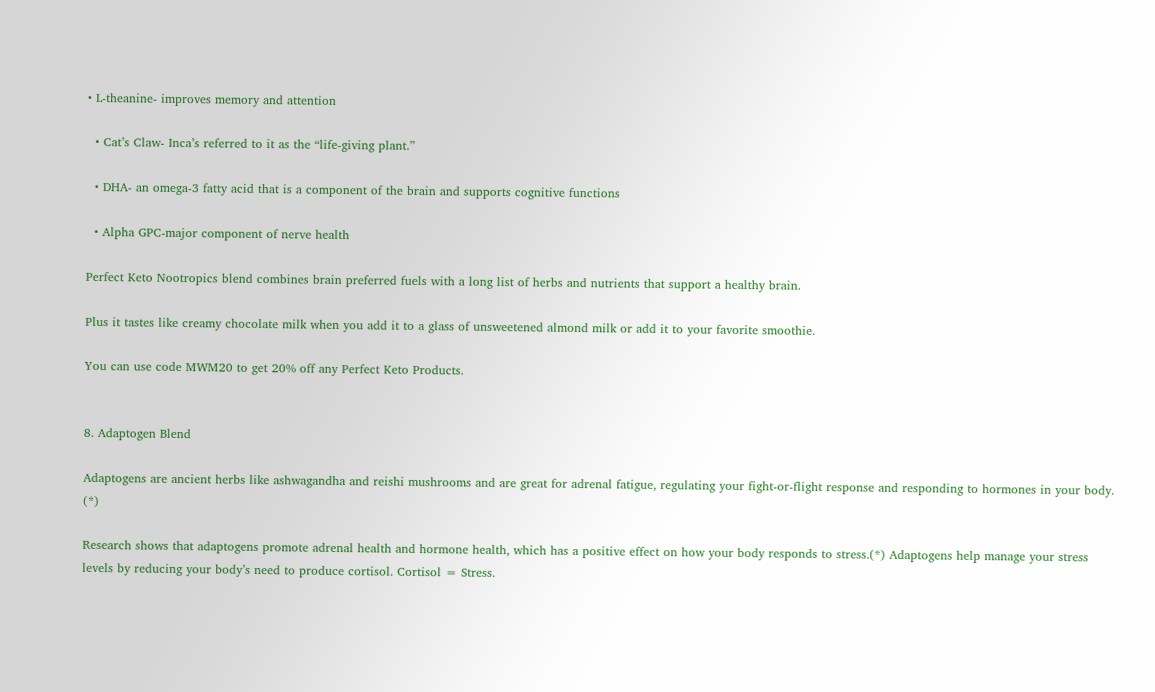• L-theanine- improves memory and attention

  • Cat’s Claw- Inca’s referred to it as the “life-giving plant.”

  • DHA- an omega-3 fatty acid that is a component of the brain and supports cognitive functions

  • Alpha GPC-major component of nerve health

Perfect Keto Nootropics blend combines brain preferred fuels with a long list of herbs and nutrients that support a healthy brain.

Plus it tastes like creamy chocolate milk when you add it to a glass of unsweetened almond milk or add it to your favorite smoothie.

You can use code MWM20 to get 20% off any Perfect Keto Products.


8. Adaptogen Blend

Adaptogens are ancient herbs like ashwagandha and reishi mushrooms and are great for adrenal fatigue, regulating your fight-or-flight response and responding to hormones in your body. (*)

Research shows that adaptogens promote adrenal health and hormone health, which has a positive effect on how your body responds to stress.(*) Adaptogens help manage your stress levels by reducing your body’s need to produce cortisol. Cortisol = Stress.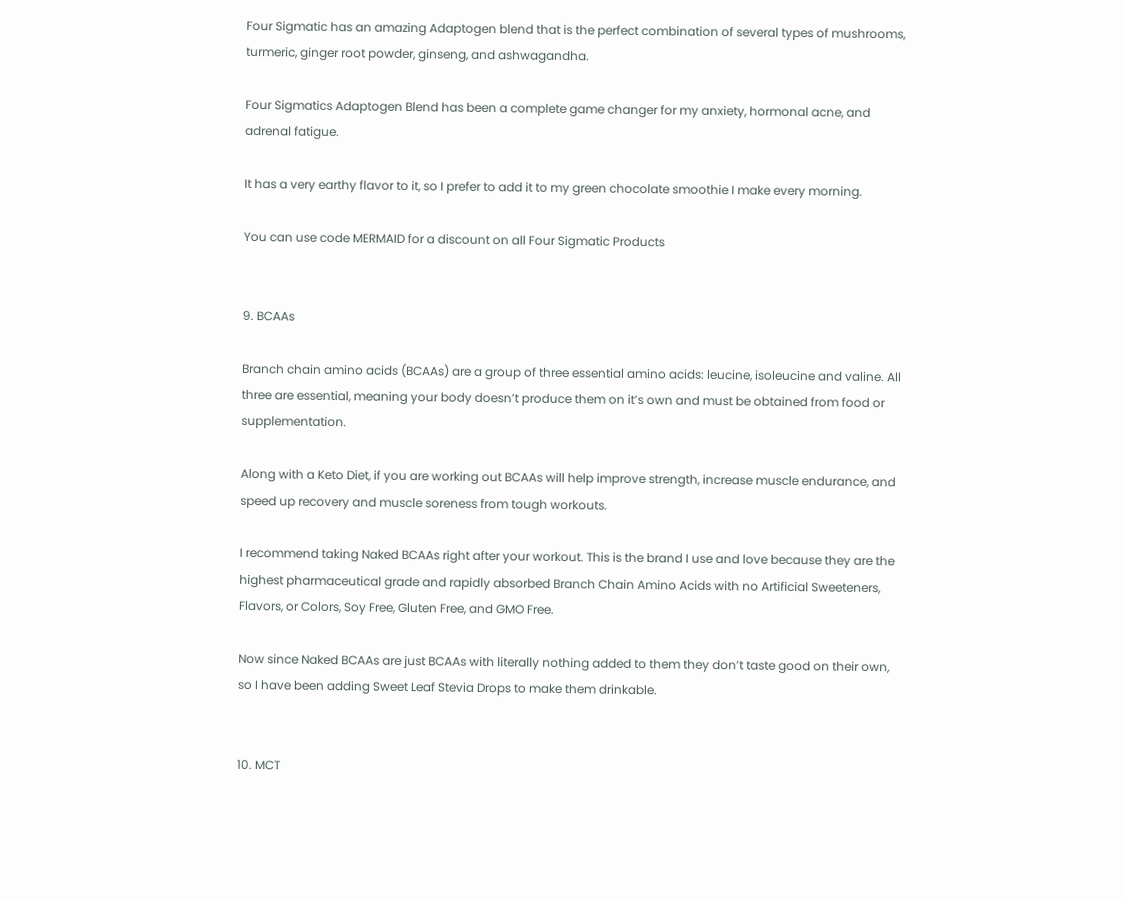Four Sigmatic has an amazing Adaptogen blend that is the perfect combination of several types of mushrooms, turmeric, ginger root powder, ginseng, and ashwagandha.

Four Sigmatics Adaptogen Blend has been a complete game changer for my anxiety, hormonal acne, and adrenal fatigue.

It has a very earthy flavor to it, so I prefer to add it to my green chocolate smoothie I make every morning.

You can use code MERMAID for a discount on all Four Sigmatic Products


9. BCAAs

Branch chain amino acids (BCAAs) are a group of three essential amino acids: leucine, isoleucine and valine. All three are essential, meaning your body doesn’t produce them on it’s own and must be obtained from food or supplementation.

Along with a Keto Diet, if you are working out BCAAs will help improve strength, increase muscle endurance, and speed up recovery and muscle soreness from tough workouts.

I recommend taking Naked BCAAs right after your workout. This is the brand I use and love because they are the highest pharmaceutical grade and rapidly absorbed Branch Chain Amino Acids with no Artificial Sweeteners, Flavors, or Colors, Soy Free, Gluten Free, and GMO Free.

Now since Naked BCAAs are just BCAAs with literally nothing added to them they don’t taste good on their own, so I have been adding Sweet Leaf Stevia Drops to make them drinkable.


10. MCT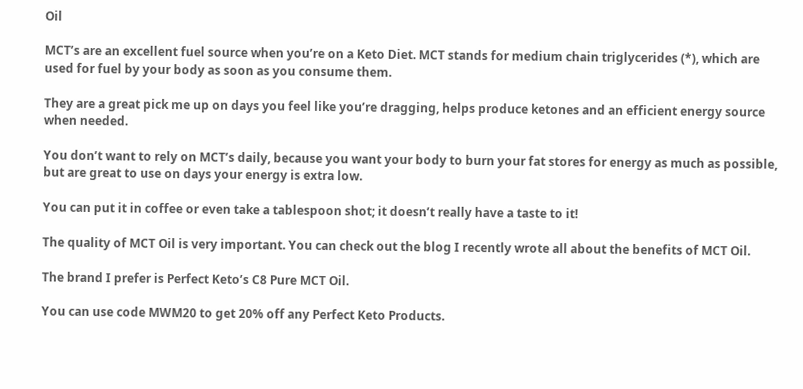Oil

MCT’s are an excellent fuel source when you’re on a Keto Diet. MCT stands for medium chain triglycerides (*), which are used for fuel by your body as soon as you consume them.

They are a great pick me up on days you feel like you’re dragging, helps produce ketones and an efficient energy source when needed.

You don’t want to rely on MCT’s daily, because you want your body to burn your fat stores for energy as much as possible, but are great to use on days your energy is extra low.

You can put it in coffee or even take a tablespoon shot; it doesn’t really have a taste to it!

The quality of MCT Oil is very important. You can check out the blog I recently wrote all about the benefits of MCT Oil.

The brand I prefer is Perfect Keto’s C8 Pure MCT Oil.

You can use code MWM20 to get 20% off any Perfect Keto Products.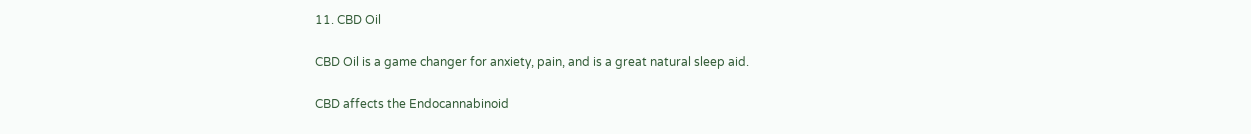11. CBD Oil

CBD Oil is a game changer for anxiety, pain, and is a great natural sleep aid.

CBD affects the Endocannabinoid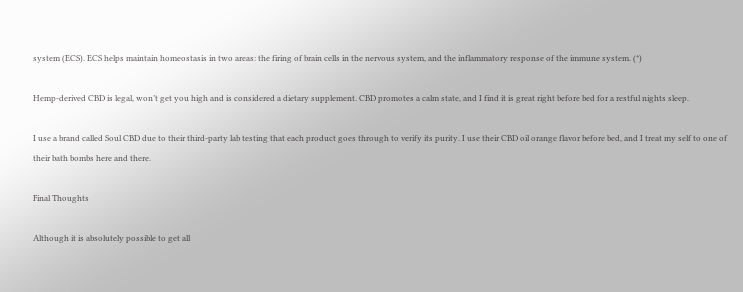system (ECS). ECS helps maintain homeostasis in two areas: the firing of brain cells in the nervous system, and the inflammatory response of the immune system. (*)

Hemp-derived CBD is legal, won’t get you high and is considered a dietary supplement. CBD promotes a calm state, and I find it is great right before bed for a restful nights sleep.

I use a brand called Soul CBD due to their third-party lab testing that each product goes through to verify its purity. I use their CBD oil orange flavor before bed, and I treat my self to one of their bath bombs here and there.

Final Thoughts

Although it is absolutely possible to get all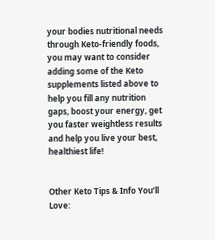your bodies nutritional needs through Keto-friendly foods, you may want to consider adding some of the Keto supplements listed above to help you fill any nutrition gaps, boost your energy, get you faster weightless results and help you live your best, healthiest life!


Other Keto Tips & Info You’ll Love: